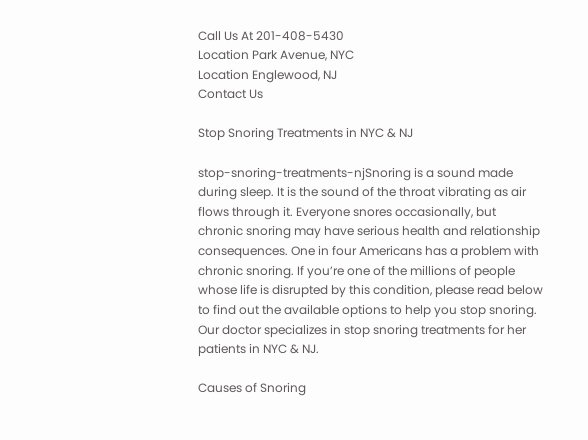Call Us At 201-408-5430
Location Park Avenue, NYC
Location Englewood, NJ
Contact Us

Stop Snoring Treatments in NYC & NJ

stop-snoring-treatments-njSnoring is a sound made during sleep. It is the sound of the throat vibrating as air flows through it. Everyone snores occasionally, but chronic snoring may have serious health and relationship consequences. One in four Americans has a problem with chronic snoring. If you’re one of the millions of people whose life is disrupted by this condition, please read below to find out the available options to help you stop snoring. Our doctor specializes in stop snoring treatments for her patients in NYC & NJ.

Causes of Snoring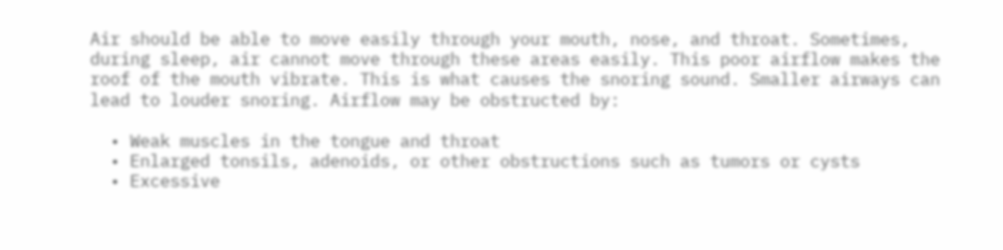Air should be able to move easily through your mouth, nose, and throat. Sometimes, during sleep, air cannot move through these areas easily. This poor airflow makes the roof of the mouth vibrate. This is what causes the snoring sound. Smaller airways can lead to louder snoring. Airflow may be obstructed by:

  • Weak muscles in the tongue and throat
  • Enlarged tonsils, adenoids, or other obstructions such as tumors or cysts
  • Excessive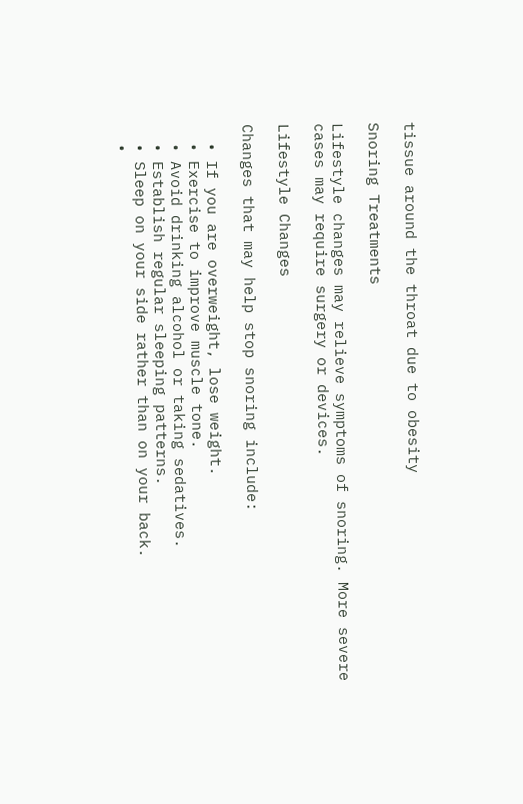tissue around the throat due to obesity

Snoring Treatments

Lifestyle changes may relieve symptoms of snoring. More severe cases may require surgery or devices.

Lifestyle Changes

Changes that may help stop snoring include:

  • If you are overweight, lose weight.
  • Exercise to improve muscle tone.
  • Avoid drinking alcohol or taking sedatives.
  • Establish regular sleeping patterns.
  • Sleep on your side rather than on your back.
  •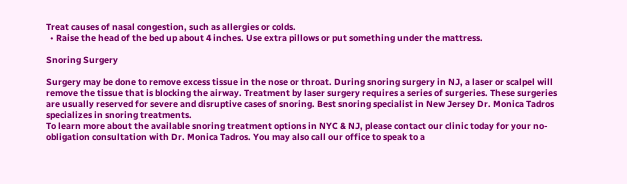Treat causes of nasal congestion, such as allergies or colds.
  • Raise the head of the bed up about 4 inches. Use extra pillows or put something under the mattress.

Snoring Surgery

Surgery may be done to remove excess tissue in the nose or throat. During snoring surgery in NJ, a laser or scalpel will remove the tissue that is blocking the airway. Treatment by laser surgery requires a series of surgeries. These surgeries are usually reserved for severe and disruptive cases of snoring. Best snoring specialist in New Jersey Dr. Monica Tadros specializes in snoring treatments.
To learn more about the available snoring treatment options in NYC & NJ, please contact our clinic today for your no-obligation consultation with Dr. Monica Tadros. You may also call our office to speak to a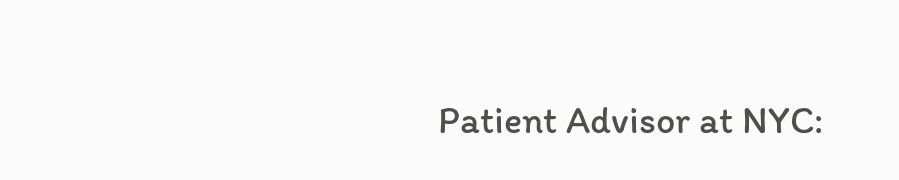Patient Advisor at NYC: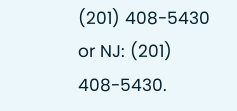(201) 408-5430 or NJ: (201) 408-5430.